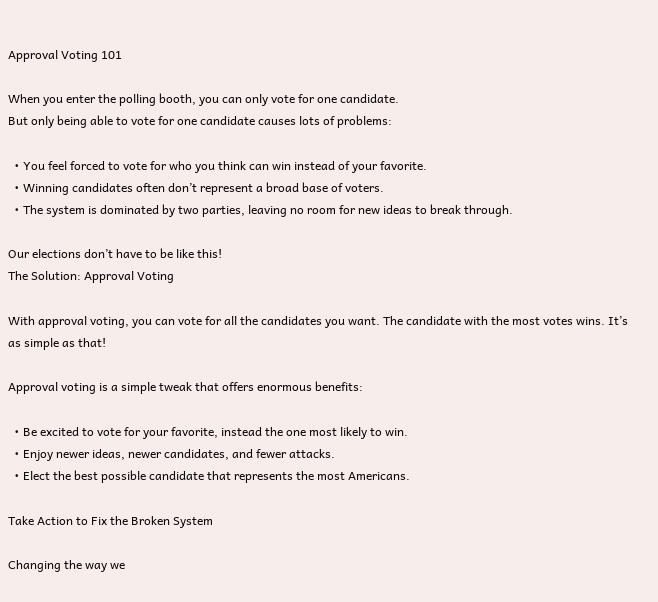Approval Voting 101

When you enter the polling booth, you can only vote for one candidate.
But only being able to vote for one candidate causes lots of problems:

  • You feel forced to vote for who you think can win instead of your favorite.
  • Winning candidates often don’t represent a broad base of voters.
  • The system is dominated by two parties, leaving no room for new ideas to break through.

Our elections don’t have to be like this!
The Solution: Approval Voting

With approval voting, you can vote for all the candidates you want. The candidate with the most votes wins. It’s as simple as that!

Approval voting is a simple tweak that offers enormous benefits:

  • Be excited to vote for your favorite, instead the one most likely to win.
  • Enjoy newer ideas, newer candidates, and fewer attacks.
  • Elect the best possible candidate that represents the most Americans.

Take Action to Fix the Broken System

Changing the way we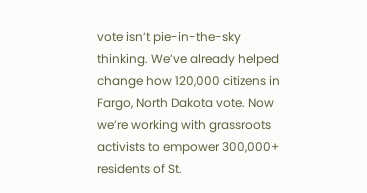vote isn’t pie-in-the-sky thinking. We’ve already helped change how 120,000 citizens in Fargo, North Dakota vote. Now we’re working with grassroots activists to empower 300,000+ residents of St.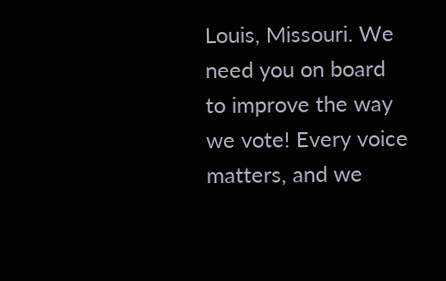Louis, Missouri. We need you on board to improve the way we vote! Every voice matters, and we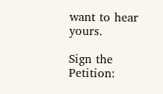want to hear yours.

Sign the Petition: